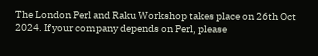The London Perl and Raku Workshop takes place on 26th Oct 2024. If your company depends on Perl, please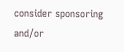consider sponsoring and/or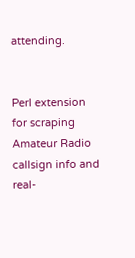attending.


Perl extension for scraping Amateur Radio callsign info and real-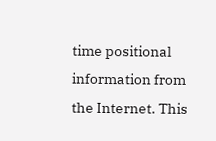time positional information from the Internet. This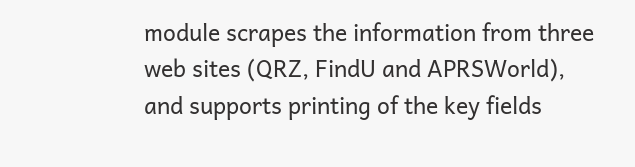module scrapes the information from three web sites (QRZ, FindU and APRSWorld), and supports printing of the key fields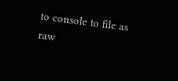to console to file as raw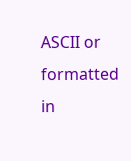ASCII or formatted in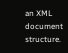an XML document structure.